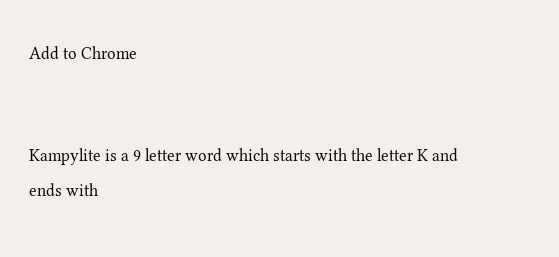Add to Chrome


Kampylite is a 9 letter word which starts with the letter K and ends with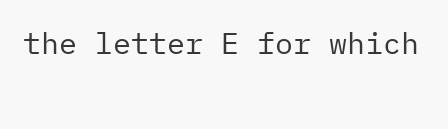the letter E for which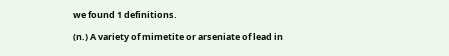we found 1 definitions.

(n.) A variety of mimetite or arseniate of lead in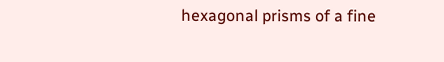hexagonal prisms of a fine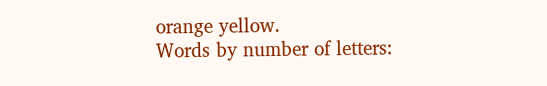orange yellow.
Words by number of letters: